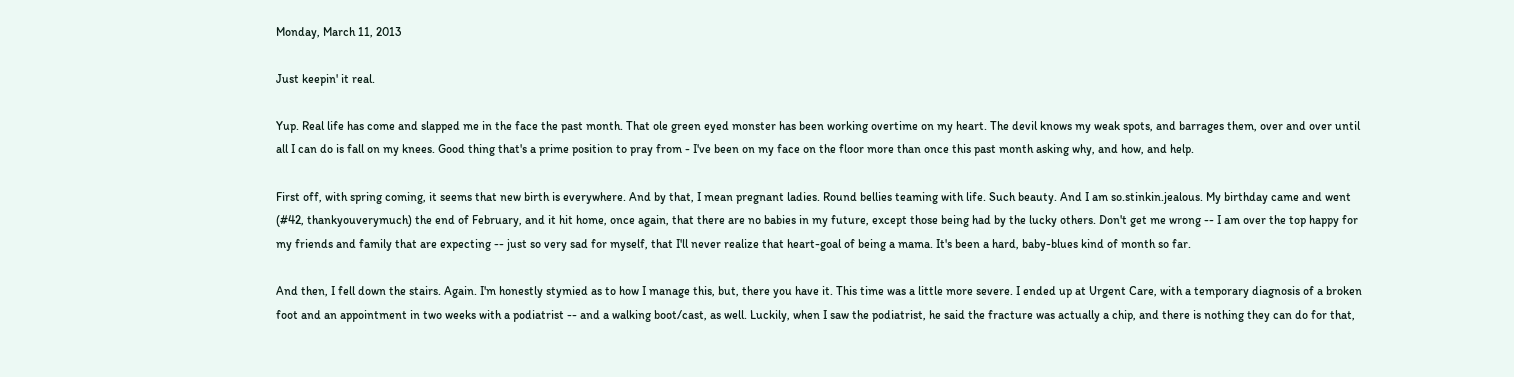Monday, March 11, 2013

Just keepin' it real.

Yup. Real life has come and slapped me in the face the past month. That ole green eyed monster has been working overtime on my heart. The devil knows my weak spots, and barrages them, over and over until all I can do is fall on my knees. Good thing that's a prime position to pray from - I've been on my face on the floor more than once this past month asking why, and how, and help.

First off, with spring coming, it seems that new birth is everywhere. And by that, I mean pregnant ladies. Round bellies teaming with life. Such beauty. And I am so.stinkin.jealous. My birthday came and went (#42, thankyouverymuch) the end of February, and it hit home, once again, that there are no babies in my future, except those being had by the lucky others. Don't get me wrong -- I am over the top happy for my friends and family that are expecting -- just so very sad for myself, that I'll never realize that heart-goal of being a mama. It's been a hard, baby-blues kind of month so far.

And then, I fell down the stairs. Again. I'm honestly stymied as to how I manage this, but, there you have it. This time was a little more severe. I ended up at Urgent Care, with a temporary diagnosis of a broken foot and an appointment in two weeks with a podiatrist -- and a walking boot/cast, as well. Luckily, when I saw the podiatrist, he said the fracture was actually a chip, and there is nothing they can do for that,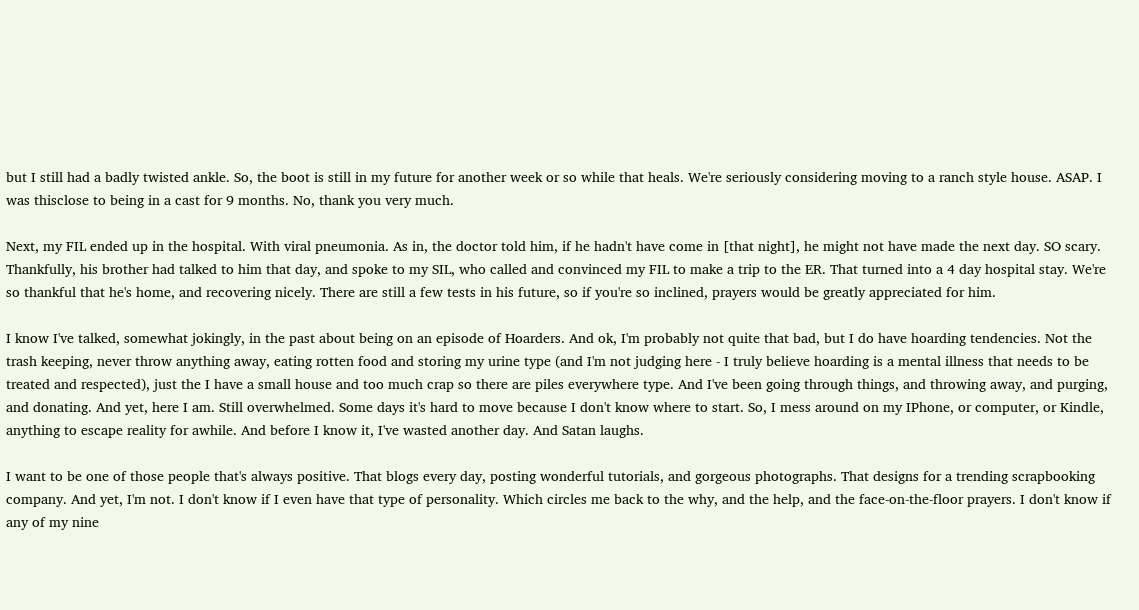but I still had a badly twisted ankle. So, the boot is still in my future for another week or so while that heals. We're seriously considering moving to a ranch style house. ASAP. I was thisclose to being in a cast for 9 months. No, thank you very much.

Next, my FIL ended up in the hospital. With viral pneumonia. As in, the doctor told him, if he hadn't have come in [that night], he might not have made the next day. SO scary. Thankfully, his brother had talked to him that day, and spoke to my SIL, who called and convinced my FIL to make a trip to the ER. That turned into a 4 day hospital stay. We're so thankful that he's home, and recovering nicely. There are still a few tests in his future, so if you're so inclined, prayers would be greatly appreciated for him.

I know I've talked, somewhat jokingly, in the past about being on an episode of Hoarders. And ok, I'm probably not quite that bad, but I do have hoarding tendencies. Not the trash keeping, never throw anything away, eating rotten food and storing my urine type (and I'm not judging here - I truly believe hoarding is a mental illness that needs to be treated and respected), just the I have a small house and too much crap so there are piles everywhere type. And I've been going through things, and throwing away, and purging, and donating. And yet, here I am. Still overwhelmed. Some days it's hard to move because I don't know where to start. So, I mess around on my IPhone, or computer, or Kindle, anything to escape reality for awhile. And before I know it, I've wasted another day. And Satan laughs.

I want to be one of those people that's always positive. That blogs every day, posting wonderful tutorials, and gorgeous photographs. That designs for a trending scrapbooking company. And yet, I'm not. I don't know if I even have that type of personality. Which circles me back to the why, and the help, and the face-on-the-floor prayers. I don't know if any of my nine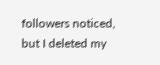followers noticed, but I deleted my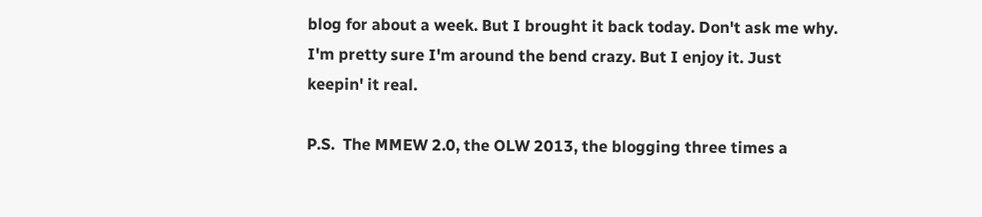blog for about a week. But I brought it back today. Don't ask me why. I'm pretty sure I'm around the bend crazy. But I enjoy it. Just keepin' it real.

P.S.  The MMEW 2.0, the OLW 2013, the blogging three times a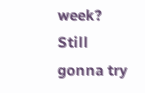week?  Still gonna try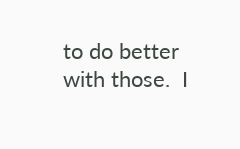to do better with those.  I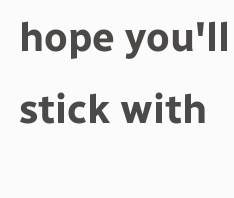hope you'll stick with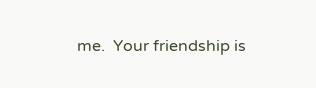me.  Your friendship is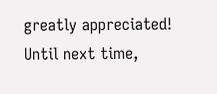greatly appreciated! Until next time,